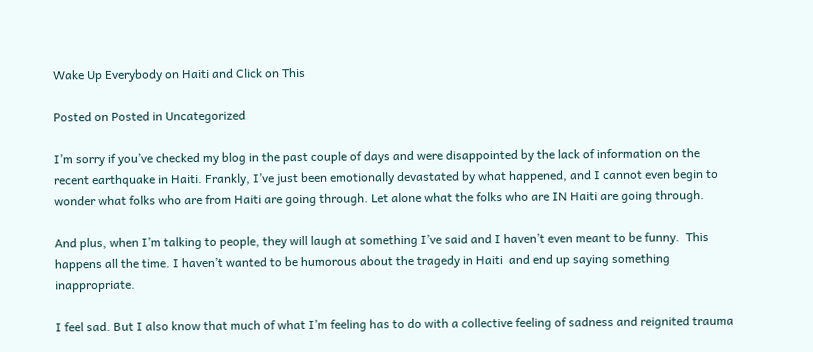Wake Up Everybody on Haiti and Click on This

Posted on Posted in Uncategorized

I’m sorry if you’ve checked my blog in the past couple of days and were disappointed by the lack of information on the recent earthquake in Haiti. Frankly, I’ve just been emotionally devastated by what happened, and I cannot even begin to wonder what folks who are from Haiti are going through. Let alone what the folks who are IN Haiti are going through.

And plus, when I’m talking to people, they will laugh at something I’ve said and I haven’t even meant to be funny.  This happens all the time. I haven’t wanted to be humorous about the tragedy in Haiti  and end up saying something inappropriate.

I feel sad. But I also know that much of what I’m feeling has to do with a collective feeling of sadness and reignited trauma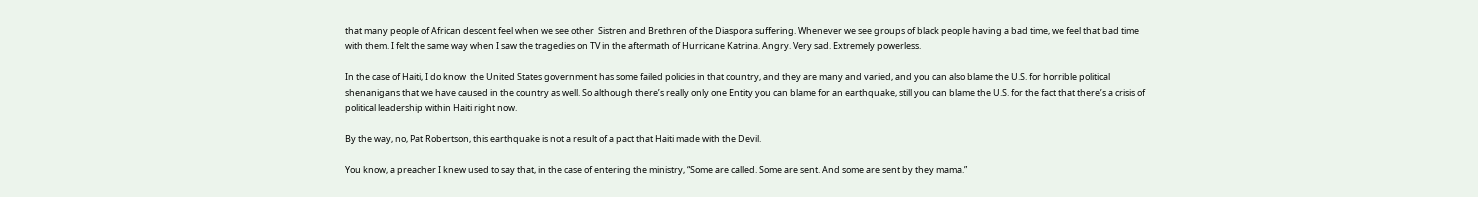that many people of African descent feel when we see other  Sistren and Brethren of the Diaspora suffering. Whenever we see groups of black people having a bad time, we feel that bad time with them. I felt the same way when I saw the tragedies on TV in the aftermath of Hurricane Katrina. Angry. Very sad. Extremely powerless.

In the case of Haiti, I do know  the United States government has some failed policies in that country, and they are many and varied, and you can also blame the U.S. for horrible political shenanigans that we have caused in the country as well. So although there’s really only one Entity you can blame for an earthquake, still you can blame the U.S. for the fact that there’s a crisis of political leadership within Haiti right now.

By the way, no, Pat Robertson, this earthquake is not a result of a pact that Haiti made with the Devil.

You know, a preacher I knew used to say that, in the case of entering the ministry, “Some are called. Some are sent. And some are sent by they mama.”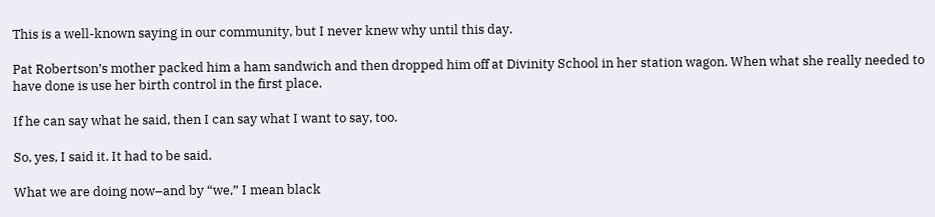This is a well-known saying in our community, but I never knew why until this day.

Pat Robertson’s mother packed him a ham sandwich and then dropped him off at Divinity School in her station wagon. When what she really needed to have done is use her birth control in the first place.

If he can say what he said, then I can say what I want to say, too.

So, yes, I said it. It had to be said.

What we are doing now–and by “we,” I mean black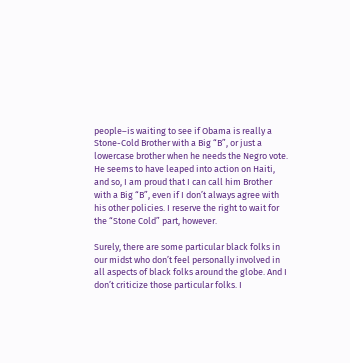people–is waiting to see if Obama is really a Stone-Cold Brother with a Big “B”, or just a lowercase brother when he needs the Negro vote. He seems to have leaped into action on Haiti, and so, I am proud that I can call him Brother with a Big “B”, even if I don’t always agree with his other policies. I reserve the right to wait for the “Stone Cold” part, however.

Surely, there are some particular black folks in our midst who don’t feel personally involved in all aspects of black folks around the globe. And I don’t criticize those particular folks. I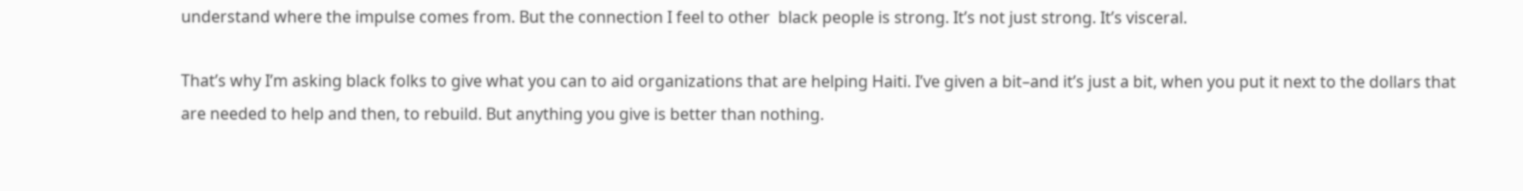understand where the impulse comes from. But the connection I feel to other  black people is strong. It’s not just strong. It’s visceral.

That’s why I’m asking black folks to give what you can to aid organizations that are helping Haiti. I’ve given a bit–and it’s just a bit, when you put it next to the dollars that are needed to help and then, to rebuild. But anything you give is better than nothing.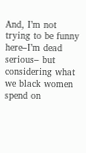And, I’m not trying to be funny here–I’m dead serious– but considering what we black women spend on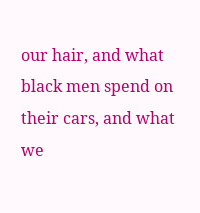our hair, and what black men spend on their cars, and what we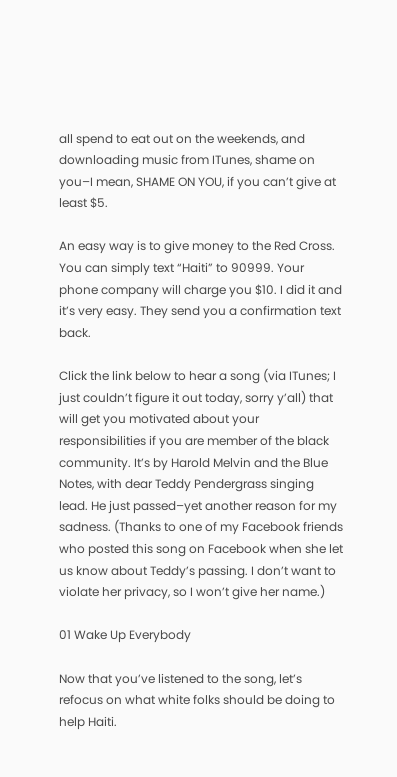all spend to eat out on the weekends, and downloading music from ITunes, shame on you–I mean, SHAME ON YOU, if you can’t give at least $5.

An easy way is to give money to the Red Cross. You can simply text “Haiti” to 90999. Your phone company will charge you $10. I did it and it’s very easy. They send you a confirmation text back.

Click the link below to hear a song (via ITunes; I just couldn’t figure it out today, sorry y’all) that will get you motivated about your responsibilities if you are member of the black community. It’s by Harold Melvin and the Blue Notes, with dear Teddy Pendergrass singing lead. He just passed–yet another reason for my sadness. (Thanks to one of my Facebook friends who posted this song on Facebook when she let us know about Teddy’s passing. I don’t want to violate her privacy, so I won’t give her name.)

01 Wake Up Everybody

Now that you’ve listened to the song, let’s refocus on what white folks should be doing to help Haiti.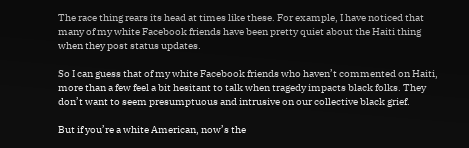The race thing rears its head at times like these. For example, I have noticed that many of my white Facebook friends have been pretty quiet about the Haiti thing when they post status updates.

So I can guess that of my white Facebook friends who haven’t commented on Haiti, more than a few feel a bit hesitant to talk when tragedy impacts black folks. They don’t want to seem presumptuous and intrusive on our collective black grief.

But if you’re a white American, now’s the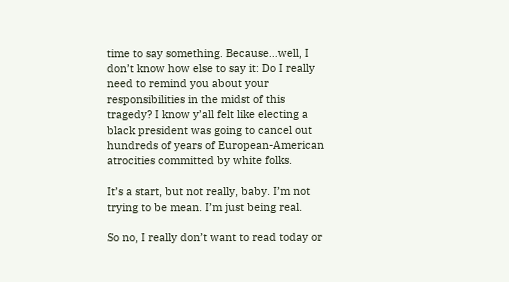time to say something. Because…well, I don’t know how else to say it: Do I really need to remind you about your responsibilities in the midst of this tragedy? I know y’all felt like electing a black president was going to cancel out hundreds of years of European-American atrocities committed by white folks.

It’s a start, but not really, baby. I’m not trying to be mean. I’m just being real.

So no, I really don’t want to read today or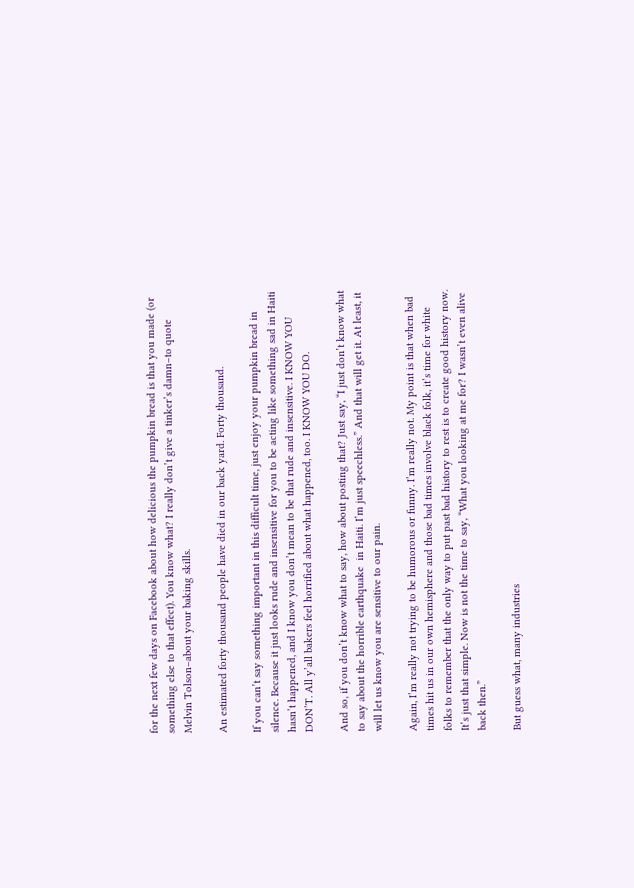for the next few days on Facebook about how delicious the pumpkin bread is that you made (or something else to that effect). You know what? I really don’t give a tinker’s damn–to quote Melvin Tolson–about your baking skills.

An estimated forty thousand people have died in our back yard. Forty thousand.

If you can’t say something important in this difficult time, just enjoy your pumpkin bread in silence. Because it just looks rude and insensitive for you to be acting like something sad in Haiti hasn’t happened, and I know you don’t mean to be that rude and insensitive. I KNOW YOU DON’T. All y’all bakers feel horrified about what happened, too. I KNOW YOU DO.

And so, if you don’t know what to say, how about posting that? Just say, “I just don’t know what to say about the horrible earthquake  in Haiti. I’m just speechless.” And that will get it. At least, it will let us know you are sensitive to our pain.

Again, I’m really not trying to be humorous or funny. I’m really not. My point is that when bad times hit us in our own hemisphere and those bad times involve black folk, it’s time for white folks to remember that the only way to put past bad history to rest is to create good history now. It’s just that simple. Now is not the time to say, “What you looking at me for? I wasn’t even alive back then.”

But guess what, many industries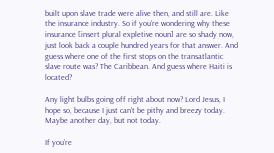built upon slave trade were alive then, and still are. Like the insurance industry. So if you’re wondering why these insurance [insert plural expletive noun] are so shady now, just look back a couple hundred years for that answer. And guess where one of the first stops on the transatlantic slave route was? The Caribbean. And guess where Haiti is located?

Any light bulbs going off right about now? Lord Jesus, I hope so, because I just can’t be pithy and breezy today. Maybe another day, but not today.

If you’re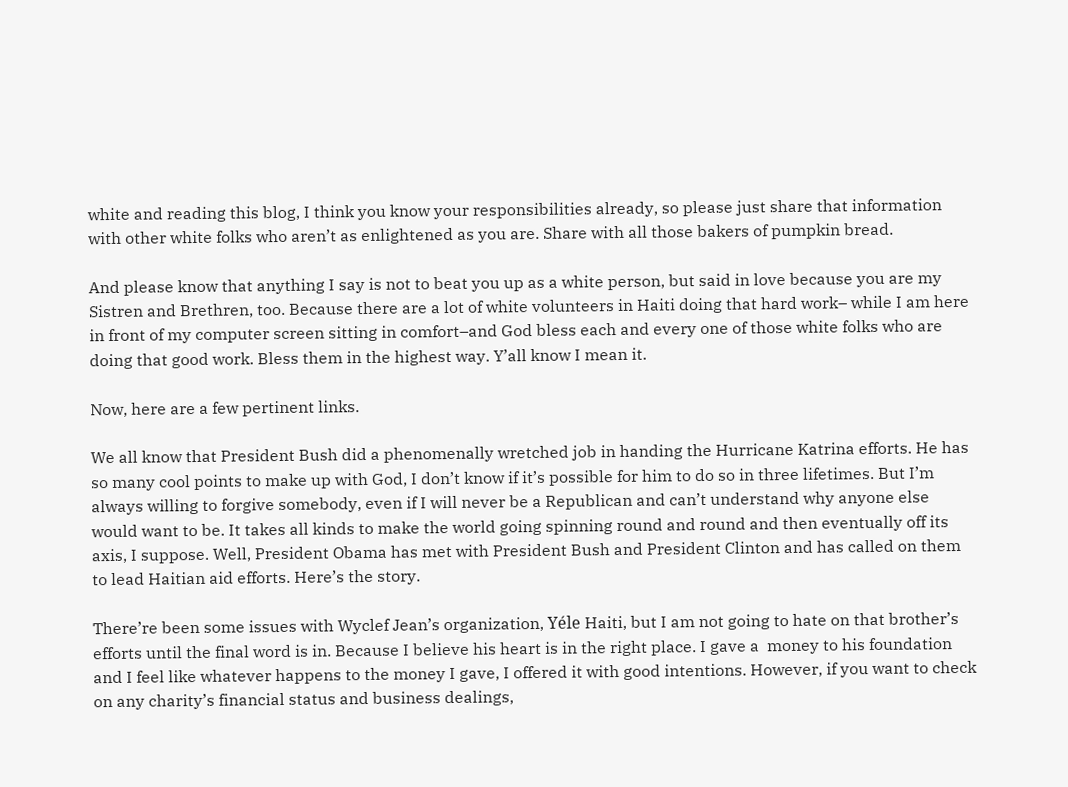white and reading this blog, I think you know your responsibilities already, so please just share that information with other white folks who aren’t as enlightened as you are. Share with all those bakers of pumpkin bread.

And please know that anything I say is not to beat you up as a white person, but said in love because you are my Sistren and Brethren, too. Because there are a lot of white volunteers in Haiti doing that hard work– while I am here in front of my computer screen sitting in comfort–and God bless each and every one of those white folks who are doing that good work. Bless them in the highest way. Y’all know I mean it.

Now, here are a few pertinent links.

We all know that President Bush did a phenomenally wretched job in handing the Hurricane Katrina efforts. He has so many cool points to make up with God, I don’t know if it’s possible for him to do so in three lifetimes. But I’m always willing to forgive somebody, even if I will never be a Republican and can’t understand why anyone else would want to be. It takes all kinds to make the world going spinning round and round and then eventually off its axis, I suppose. Well, President Obama has met with President Bush and President Clinton and has called on them to lead Haitian aid efforts. Here’s the story.

There’re been some issues with Wyclef Jean’s organization, Yéle Haiti, but I am not going to hate on that brother’s efforts until the final word is in. Because I believe his heart is in the right place. I gave a  money to his foundation and I feel like whatever happens to the money I gave, I offered it with good intentions. However, if you want to check on any charity’s financial status and business dealings,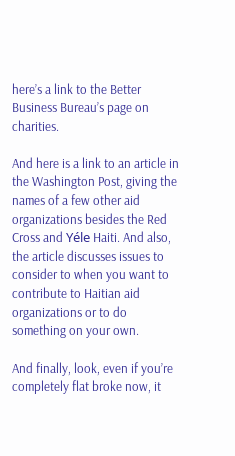here’s a link to the Better Business Bureau’s page on charities.

And here is a link to an article in the Washington Post, giving the names of a few other aid organizations besides the Red Cross and Yéle Haiti. And also, the article discusses issues to consider to when you want to contribute to Haitian aid organizations or to do something on your own.

And finally, look, even if you’re completely flat broke now, it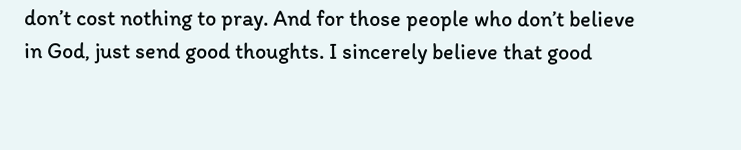don’t cost nothing to pray. And for those people who don’t believe in God, just send good thoughts. I sincerely believe that good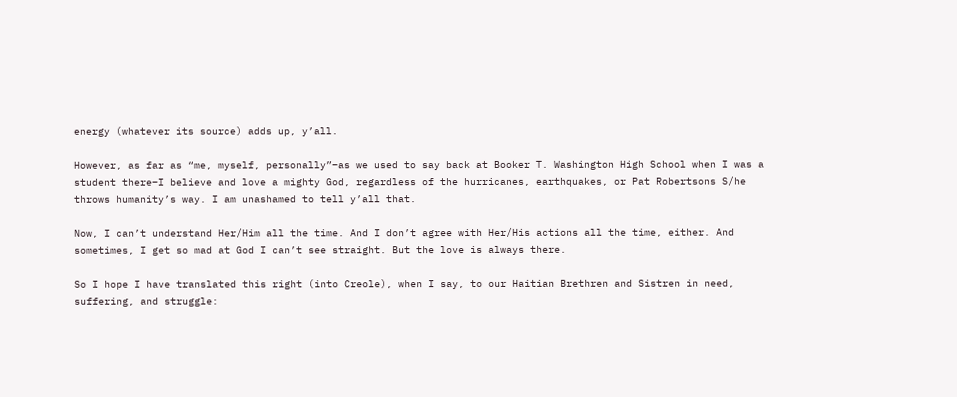energy (whatever its source) adds up, y’all.

However, as far as “me, myself, personally”–as we used to say back at Booker T. Washington High School when I was a student there–I believe and love a mighty God, regardless of the hurricanes, earthquakes, or Pat Robertsons S/he throws humanity’s way. I am unashamed to tell y’all that.

Now, I can’t understand Her/Him all the time. And I don’t agree with Her/His actions all the time, either. And sometimes, I get so mad at God I can’t see straight. But the love is always there.

So I hope I have translated this right (into Creole), when I say, to our Haitian Brethren and Sistren in need, suffering, and struggle: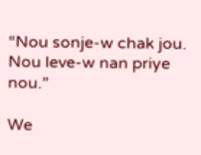“Nou sonje-w chak jou. Nou leve-w nan priye nou.”

We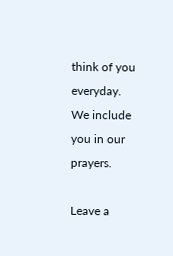think of you everyday. We include you in our prayers.

Leave a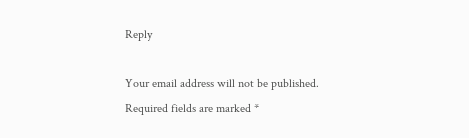Reply

Your email address will not be published. Required fields are marked *